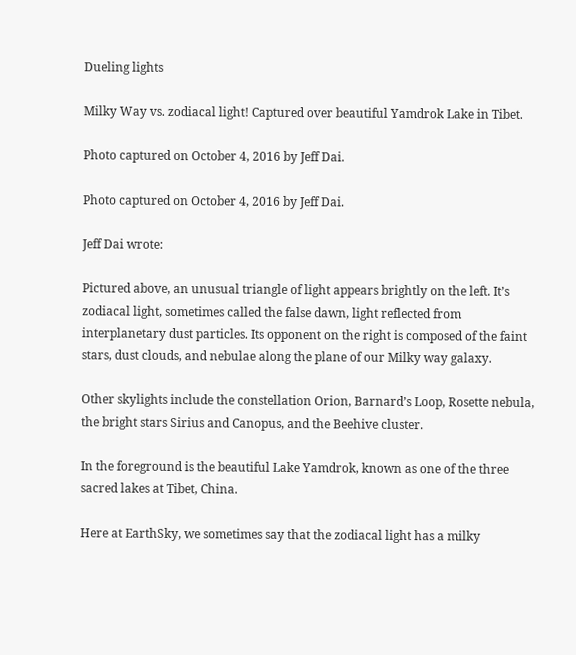Dueling lights

Milky Way vs. zodiacal light! Captured over beautiful Yamdrok Lake in Tibet.

Photo captured on October 4, 2016 by Jeff Dai.

Photo captured on October 4, 2016 by Jeff Dai.

Jeff Dai wrote:

Pictured above, an unusual triangle of light appears brightly on the left. It’s zodiacal light, sometimes called the false dawn, light reflected from interplanetary dust particles. Its opponent on the right is composed of the faint stars, dust clouds, and nebulae along the plane of our Milky way galaxy.

Other skylights include the constellation Orion, Barnard’s Loop, Rosette nebula, the bright stars Sirius and Canopus, and the Beehive cluster.

In the foreground is the beautiful Lake Yamdrok, known as one of the three sacred lakes at Tibet, China.

Here at EarthSky, we sometimes say that the zodiacal light has a milky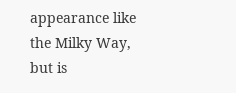appearance like the Milky Way, but is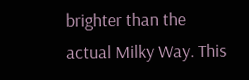brighter than the actual Milky Way. This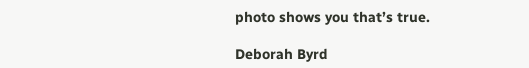photo shows you that’s true.

Deborah Byrd